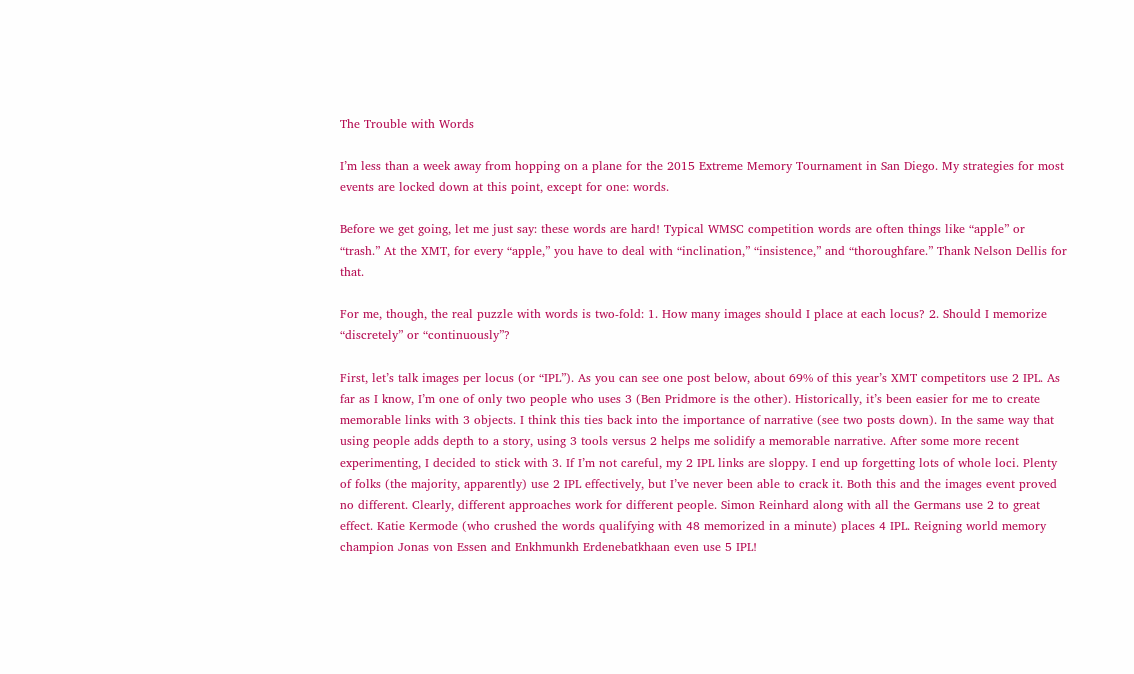The Trouble with Words

I’m less than a week away from hopping on a plane for the 2015 Extreme Memory Tournament in San Diego. My strategies for most events are locked down at this point, except for one: words.

Before we get going, let me just say: these words are hard! Typical WMSC competition words are often things like “apple” or “trash.” At the XMT, for every “apple,” you have to deal with “inclination,” “insistence,” and “thoroughfare.” Thank Nelson Dellis for that.

For me, though, the real puzzle with words is two-fold: 1. How many images should I place at each locus? 2. Should I memorize “discretely” or “continuously”?

First, let’s talk images per locus (or “IPL”). As you can see one post below, about 69% of this year’s XMT competitors use 2 IPL. As far as I know, I’m one of only two people who uses 3 (Ben Pridmore is the other). Historically, it’s been easier for me to create memorable links with 3 objects. I think this ties back into the importance of narrative (see two posts down). In the same way that using people adds depth to a story, using 3 tools versus 2 helps me solidify a memorable narrative. After some more recent experimenting, I decided to stick with 3. If I’m not careful, my 2 IPL links are sloppy. I end up forgetting lots of whole loci. Plenty of folks (the majority, apparently) use 2 IPL effectively, but I’ve never been able to crack it. Both this and the images event proved no different. Clearly, different approaches work for different people. Simon Reinhard along with all the Germans use 2 to great effect. Katie Kermode (who crushed the words qualifying with 48 memorized in a minute) places 4 IPL. Reigning world memory champion Jonas von Essen and Enkhmunkh Erdenebatkhaan even use 5 IPL!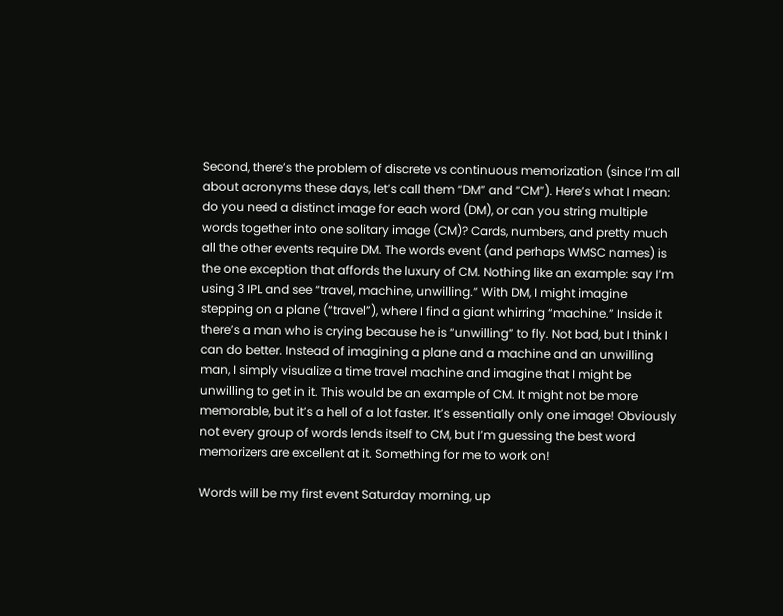Second, there’s the problem of discrete vs continuous memorization (since I’m all about acronyms these days, let’s call them “DM” and “CM”). Here’s what I mean: do you need a distinct image for each word (DM), or can you string multiple words together into one solitary image (CM)? Cards, numbers, and pretty much all the other events require DM. The words event (and perhaps WMSC names) is the one exception that affords the luxury of CM. Nothing like an example: say I’m using 3 IPL and see “travel, machine, unwilling.” With DM, I might imagine stepping on a plane (“travel”), where I find a giant whirring “machine.” Inside it there’s a man who is crying because he is “unwilling” to fly. Not bad, but I think I can do better. Instead of imagining a plane and a machine and an unwilling man, I simply visualize a time travel machine and imagine that I might be unwilling to get in it. This would be an example of CM. It might not be more memorable, but it’s a hell of a lot faster. It’s essentially only one image! Obviously not every group of words lends itself to CM, but I’m guessing the best word memorizers are excellent at it. Something for me to work on!

Words will be my first event Saturday morning, up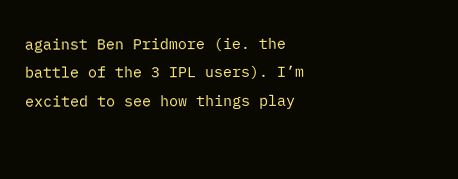against Ben Pridmore (ie. the battle of the 3 IPL users). I’m excited to see how things play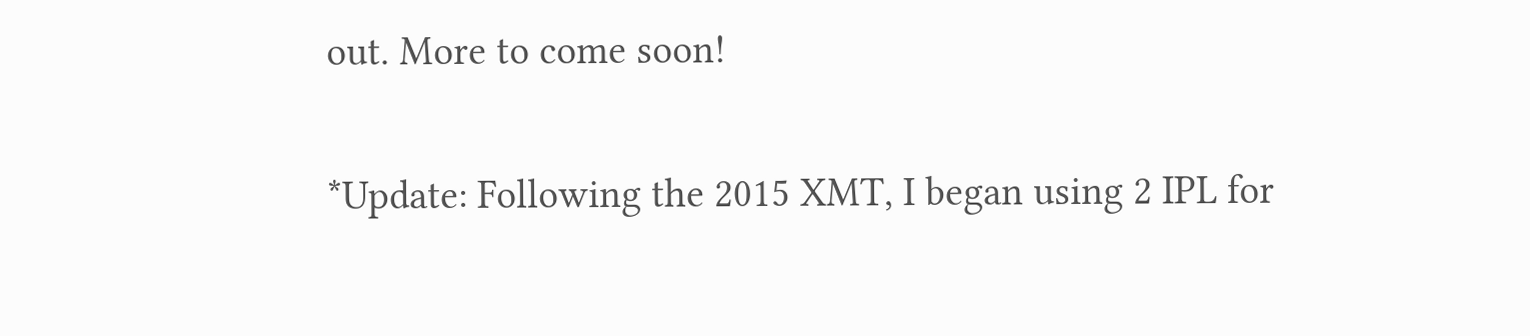out. More to come soon!

*Update: Following the 2015 XMT, I began using 2 IPL for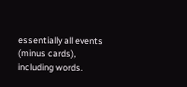essentially all events (minus cards), including words.